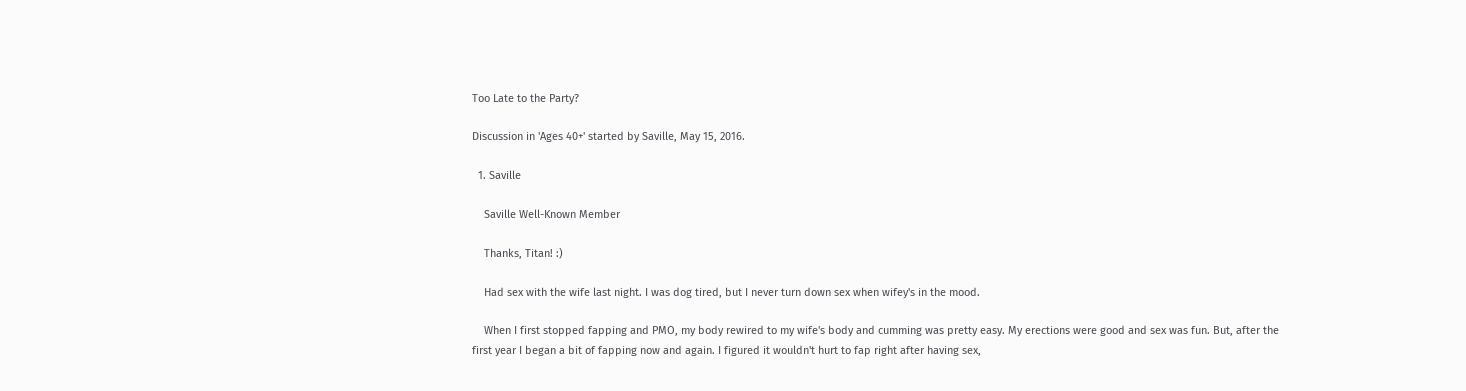Too Late to the Party?

Discussion in 'Ages 40+' started by Saville, May 15, 2016.

  1. Saville

    Saville Well-Known Member

    Thanks, Titan! :)

    Had sex with the wife last night. I was dog tired, but I never turn down sex when wifey's in the mood.

    When I first stopped fapping and PMO, my body rewired to my wife's body and cumming was pretty easy. My erections were good and sex was fun. But, after the first year I began a bit of fapping now and again. I figured it wouldn't hurt to fap right after having sex,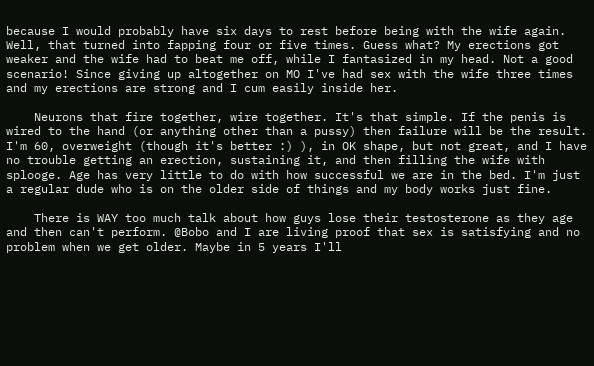because I would probably have six days to rest before being with the wife again. Well, that turned into fapping four or five times. Guess what? My erections got weaker and the wife had to beat me off, while I fantasized in my head. Not a good scenario! Since giving up altogether on MO I've had sex with the wife three times and my erections are strong and I cum easily inside her.

    Neurons that fire together, wire together. It's that simple. If the penis is wired to the hand (or anything other than a pussy) then failure will be the result. I'm 60, overweight (though it's better :) ), in OK shape, but not great, and I have no trouble getting an erection, sustaining it, and then filling the wife with splooge. Age has very little to do with how successful we are in the bed. I'm just a regular dude who is on the older side of things and my body works just fine.

    There is WAY too much talk about how guys lose their testosterone as they age and then can't perform. @Bobo and I are living proof that sex is satisfying and no problem when we get older. Maybe in 5 years I'll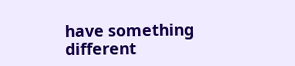have something different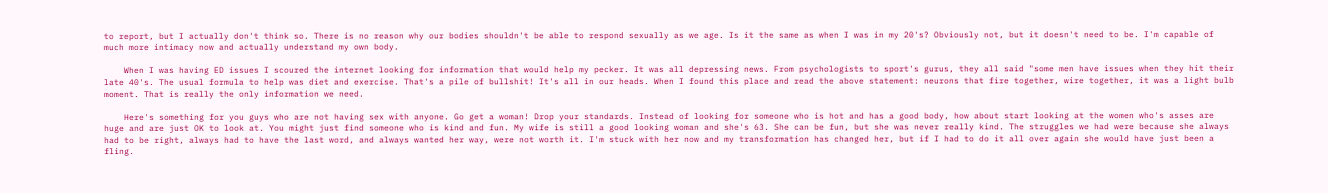to report, but I actually don't think so. There is no reason why our bodies shouldn't be able to respond sexually as we age. Is it the same as when I was in my 20's? Obviously not, but it doesn't need to be. I'm capable of much more intimacy now and actually understand my own body.

    When I was having ED issues I scoured the internet looking for information that would help my pecker. It was all depressing news. From psychologists to sport's gurus, they all said "some men have issues when they hit their late 40's. The usual formula to help was diet and exercise. That's a pile of bullshit! It's all in our heads. When I found this place and read the above statement: neurons that fire together, wire together, it was a light bulb moment. That is really the only information we need.

    Here's something for you guys who are not having sex with anyone. Go get a woman! Drop your standards. Instead of looking for someone who is hot and has a good body, how about start looking at the women who's asses are huge and are just OK to look at. You might just find someone who is kind and fun. My wife is still a good looking woman and she's 63. She can be fun, but she was never really kind. The struggles we had were because she always had to be right, always had to have the last word, and always wanted her way, were not worth it. I'm stuck with her now and my transformation has changed her, but if I had to do it all over again she would have just been a fling.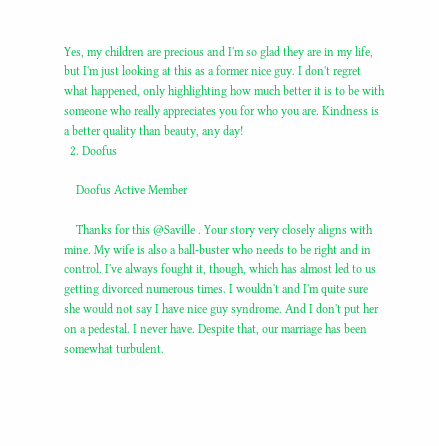Yes, my children are precious and I'm so glad they are in my life, but I'm just looking at this as a former nice guy. I don't regret what happened, only highlighting how much better it is to be with someone who really appreciates you for who you are. Kindness is a better quality than beauty, any day!
  2. Doofus

    Doofus Active Member

    Thanks for this @Saville . Your story very closely aligns with mine. My wife is also a ball-buster who needs to be right and in control. I've always fought it, though, which has almost led to us getting divorced numerous times. I wouldn't and I'm quite sure she would not say I have nice guy syndrome. And I don't put her on a pedestal. I never have. Despite that, our marriage has been somewhat turbulent.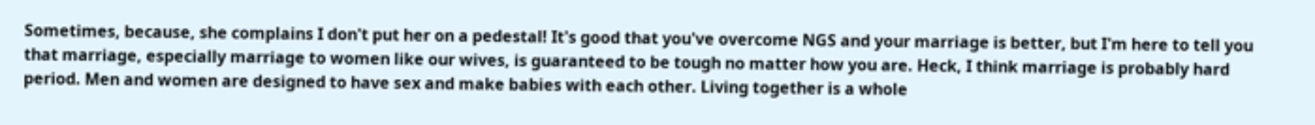Sometimes, because, she complains I don't put her on a pedestal! It's good that you've overcome NGS and your marriage is better, but I'm here to tell you that marriage, especially marriage to women like our wives, is guaranteed to be tough no matter how you are. Heck, I think marriage is probably hard period. Men and women are designed to have sex and make babies with each other. Living together is a whole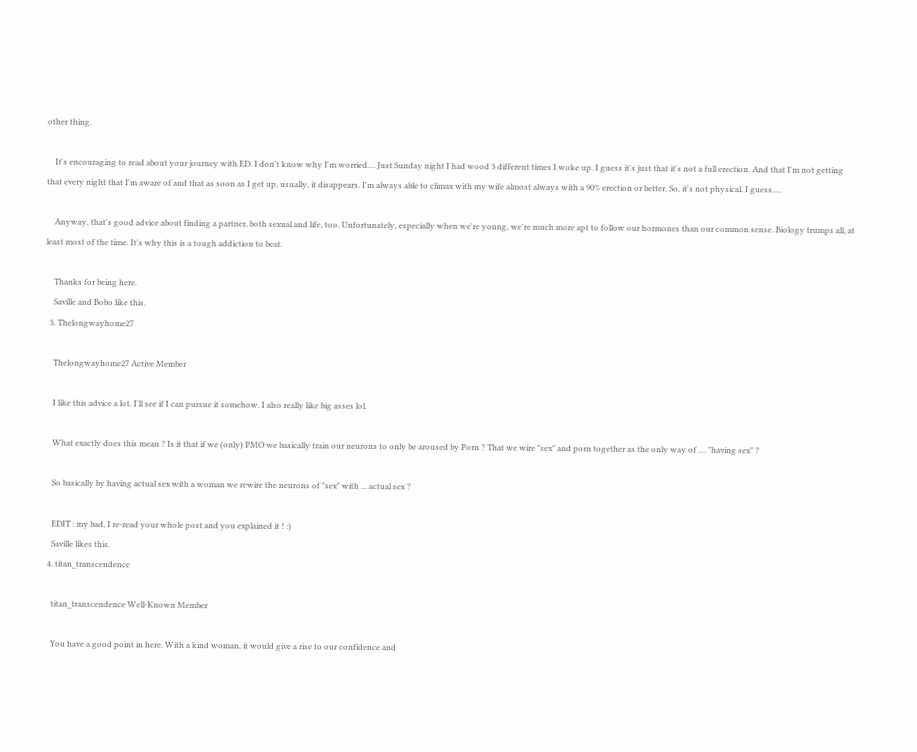other thing.

    It's encouraging to read about your journey with ED. I don't know why I'm worried.... Just Sunday night I had wood 3 different times I woke up. I guess it's just that it's not a full erection. And that I'm not getting that every night that I'm aware of and that as soon as I get up, usually, it disappears. I'm always able to climax with my wife almost always with a 90% erection or better. So, it's not physical. I guess.....

    Anyway, that's good advice about finding a partner, both sexual and life, too. Unfortunately, especially when we're young, we're much more apt to follow our hormones than our common sense. Biology trumps all, at least most of the time. It's why this is a tough addiction to beat.

    Thanks for being here.
    Saville and Bobo like this.
  3. Thelongwayhome27

    Thelongwayhome27 Active Member

    I like this advice a lot. I'll see if I can pursue it somehow. I also really like big asses lol.

    What exactly does this mean ? Is it that if we (only) PMO we basically train our neurons to only be aroused by Porn ? That we wire "sex" and porn together as the only way of .... "having sex" ?

    So basically by having actual sex with a woman we rewire the neurons of "sex" with ... actual sex ?

    EDIT : my bad, I re-read your whole post and you explained it ! :)
    Saville likes this.
  4. titan_transcendence

    titan_transcendence Well-Known Member

    You have a good point in here. With a kind woman, it would give a rise to our confidence and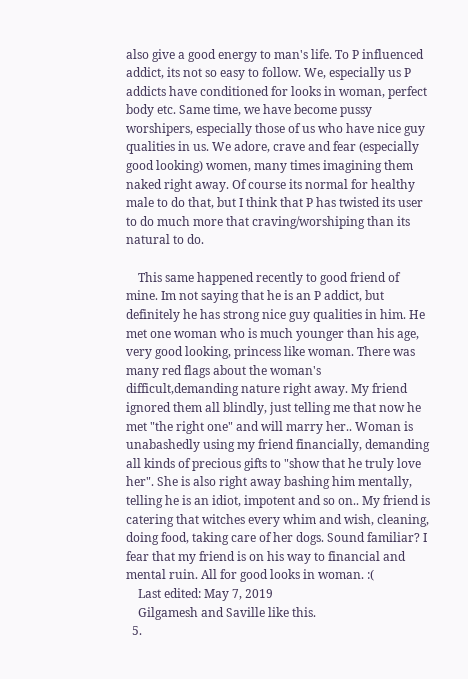also give a good energy to man's life. To P influenced addict, its not so easy to follow. We, especially us P addicts have conditioned for looks in woman, perfect body etc. Same time, we have become pussy worshipers, especially those of us who have nice guy qualities in us. We adore, crave and fear (especially good looking) women, many times imagining them naked right away. Of course its normal for healthy male to do that, but I think that P has twisted its user to do much more that craving/worshiping than its natural to do.

    This same happened recently to good friend of mine. Im not saying that he is an P addict, but definitely he has strong nice guy qualities in him. He met one woman who is much younger than his age, very good looking, princess like woman. There was many red flags about the woman's difficult,demanding nature right away. My friend ignored them all blindly, just telling me that now he met "the right one" and will marry her.. Woman is unabashedly using my friend financially, demanding all kinds of precious gifts to "show that he truly love her". She is also right away bashing him mentally, telling he is an idiot, impotent and so on.. My friend is catering that witches every whim and wish, cleaning, doing food, taking care of her dogs. Sound familiar? I fear that my friend is on his way to financial and mental ruin. All for good looks in woman. :(
    Last edited: May 7, 2019
    Gilgamesh and Saville like this.
  5.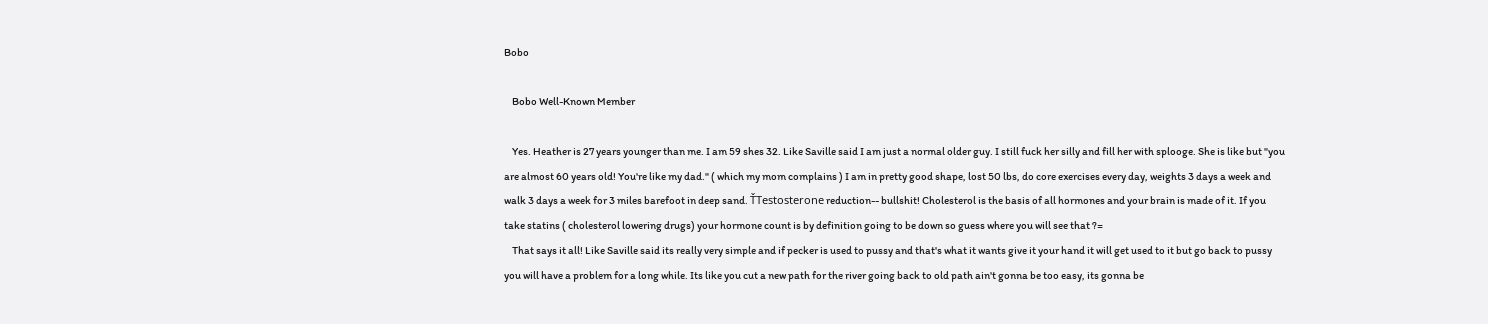Bobo

    Bobo Well-Known Member

    Yes. Heather is 27 years younger than me. I am 59 shes 32. Like Saville said I am just a normal older guy. I still fuck her silly and fill her with splooge. She is like but "you are almost 60 years old! You're like my dad." ( which my mom complains ) I am in pretty good shape, lost 50 lbs, do core exercises every day, weights 3 days a week and walk 3 days a week for 3 miles barefoot in deep sand. ŤTestosterone reduction-- bullshit! Cholesterol is the basis of all hormones and your brain is made of it. If you take statins ( cholesterol lowering drugs) your hormone count is by definition going to be down so guess where you will see that ?=
    That says it all! Like Saville said its really very simple and if pecker is used to pussy and that's what it wants give it your hand it will get used to it but go back to pussy you will have a problem for a long while. Its like you cut a new path for the river going back to old path ain't gonna be too easy, its gonna be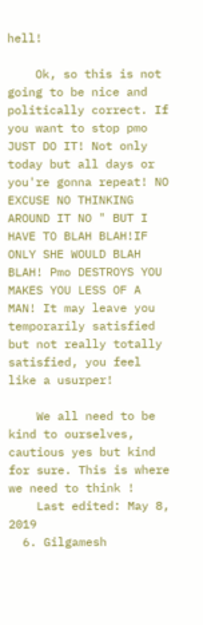hell!

    Ok, so this is not going to be nice and politically correct. If you want to stop pmo JUST DO IT! Not only today but all days or you're gonna repeat! NO EXCUSE NO THINKING AROUND IT NO " BUT I HAVE TO BLAH BLAH!IF ONLY SHE WOULD BLAH BLAH! Pmo DESTROYS YOU MAKES YOU LESS OF A MAN! It may leave you temporarily satisfied but not really totally satisfied, you feel like a usurper!

    We all need to be kind to ourselves, cautious yes but kind for sure. This is where we need to think !
    Last edited: May 8, 2019
  6. Gilgamesh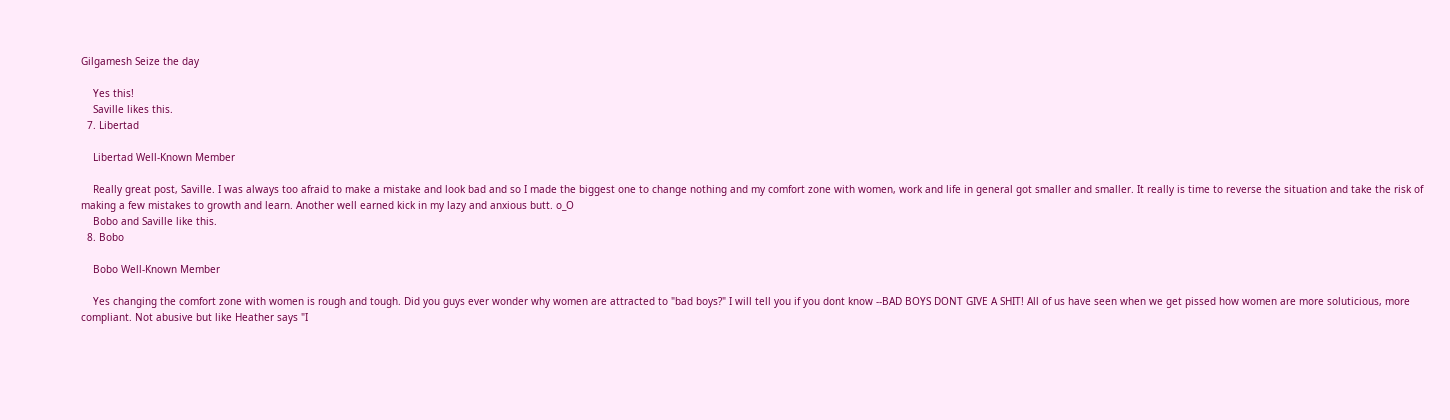Gilgamesh Seize the day

    Yes this!
    Saville likes this.
  7. Libertad

    Libertad Well-Known Member

    Really great post, Saville. I was always too afraid to make a mistake and look bad and so I made the biggest one to change nothing and my comfort zone with women, work and life in general got smaller and smaller. It really is time to reverse the situation and take the risk of making a few mistakes to growth and learn. Another well earned kick in my lazy and anxious butt. o_O
    Bobo and Saville like this.
  8. Bobo

    Bobo Well-Known Member

    Yes changing the comfort zone with women is rough and tough. Did you guys ever wonder why women are attracted to "bad boys?" I will tell you if you dont know --BAD BOYS DONT GIVE A SHIT! All of us have seen when we get pissed how women are more soluticious, more compliant. Not abusive but like Heather says "I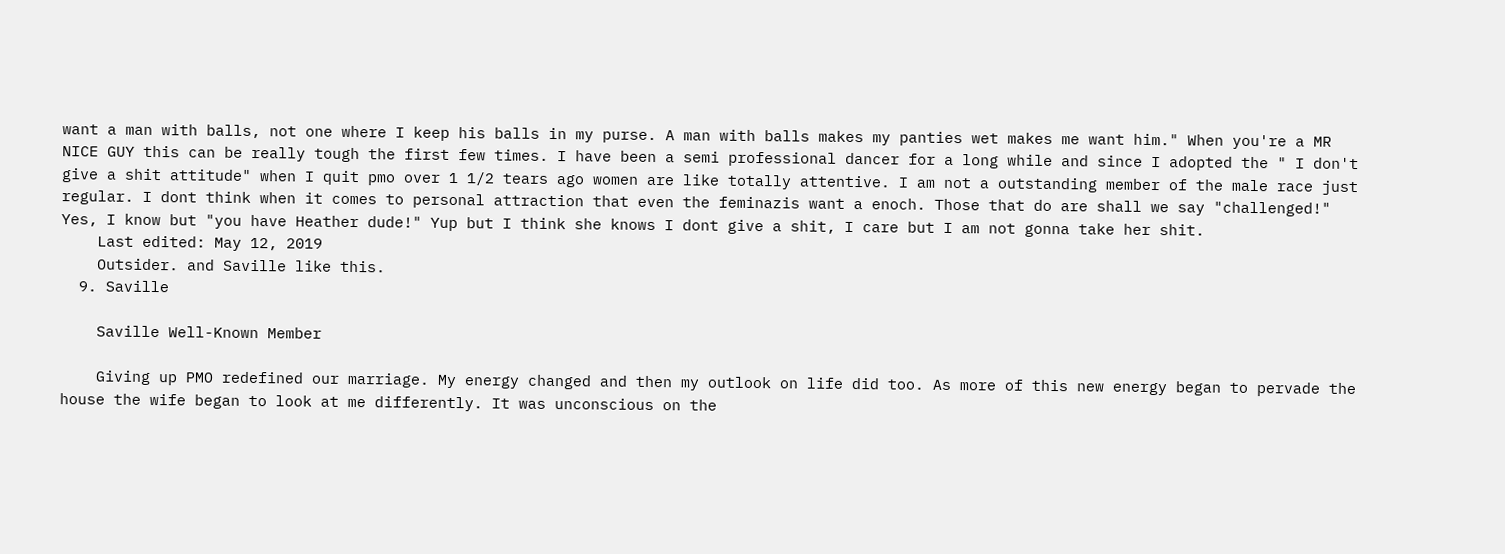want a man with balls, not one where I keep his balls in my purse. A man with balls makes my panties wet makes me want him." When you're a MR NICE GUY this can be really tough the first few times. I have been a semi professional dancer for a long while and since I adopted the " I don't give a shit attitude" when I quit pmo over 1 1/2 tears ago women are like totally attentive. I am not a outstanding member of the male race just regular. I dont think when it comes to personal attraction that even the feminazis want a enoch. Those that do are shall we say "challenged!" Yes, I know but "you have Heather dude!" Yup but I think she knows I dont give a shit, I care but I am not gonna take her shit.
    Last edited: May 12, 2019
    Outsider. and Saville like this.
  9. Saville

    Saville Well-Known Member

    Giving up PMO redefined our marriage. My energy changed and then my outlook on life did too. As more of this new energy began to pervade the house the wife began to look at me differently. It was unconscious on the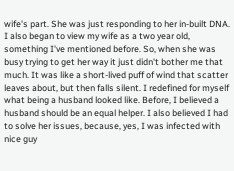wife's part. She was just responding to her in-built DNA. I also began to view my wife as a two year old, something I've mentioned before. So, when she was busy trying to get her way it just didn't bother me that much. It was like a short-lived puff of wind that scatter leaves about, but then falls silent. I redefined for myself what being a husband looked like. Before, I believed a husband should be an equal helper. I also believed I had to solve her issues, because, yes, I was infected with nice guy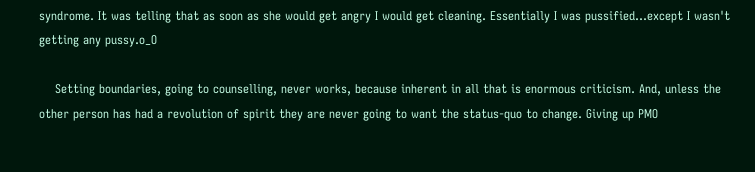syndrome. It was telling that as soon as she would get angry I would get cleaning. Essentially I was pussified...except I wasn't getting any pussy.o_O

    Setting boundaries, going to counselling, never works, because inherent in all that is enormous criticism. And, unless the other person has had a revolution of spirit they are never going to want the status-quo to change. Giving up PMO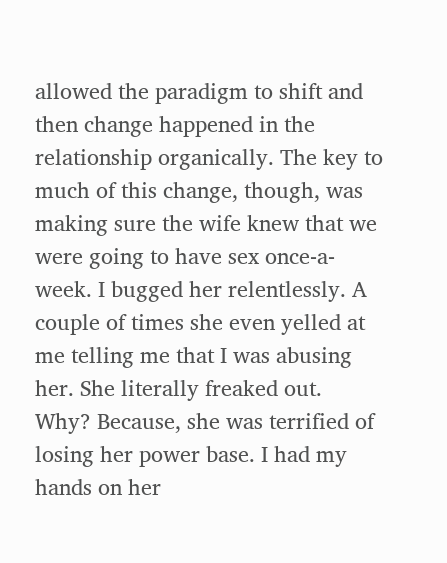allowed the paradigm to shift and then change happened in the relationship organically. The key to much of this change, though, was making sure the wife knew that we were going to have sex once-a-week. I bugged her relentlessly. A couple of times she even yelled at me telling me that I was abusing her. She literally freaked out. Why? Because, she was terrified of losing her power base. I had my hands on her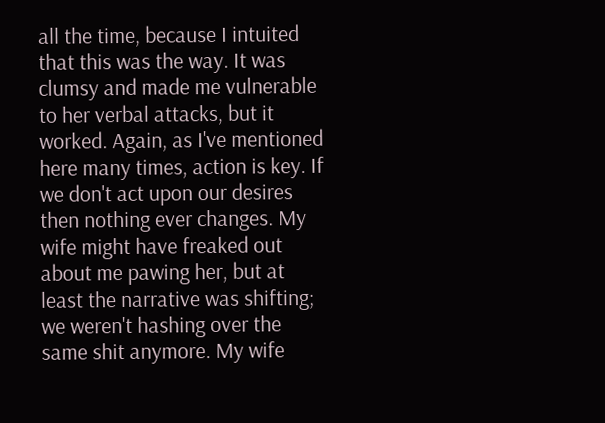all the time, because I intuited that this was the way. It was clumsy and made me vulnerable to her verbal attacks, but it worked. Again, as I've mentioned here many times, action is key. If we don't act upon our desires then nothing ever changes. My wife might have freaked out about me pawing her, but at least the narrative was shifting; we weren't hashing over the same shit anymore. My wife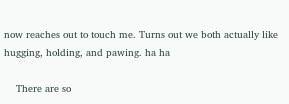now reaches out to touch me. Turns out we both actually like hugging, holding, and pawing. ha ha

    There are so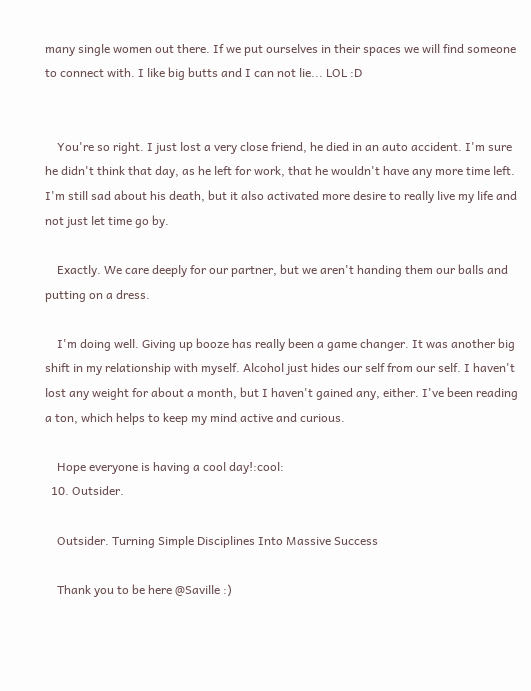many single women out there. If we put ourselves in their spaces we will find someone to connect with. I like big butts and I can not lie... LOL :D


    You're so right. I just lost a very close friend, he died in an auto accident. I'm sure he didn't think that day, as he left for work, that he wouldn't have any more time left. I'm still sad about his death, but it also activated more desire to really live my life and not just let time go by.

    Exactly. We care deeply for our partner, but we aren't handing them our balls and putting on a dress.

    I'm doing well. Giving up booze has really been a game changer. It was another big shift in my relationship with myself. Alcohol just hides our self from our self. I haven't lost any weight for about a month, but I haven't gained any, either. I've been reading a ton, which helps to keep my mind active and curious.

    Hope everyone is having a cool day!:cool:
  10. Outsider.

    Outsider. Turning Simple Disciplines Into Massive Success

    Thank you to be here @Saville :)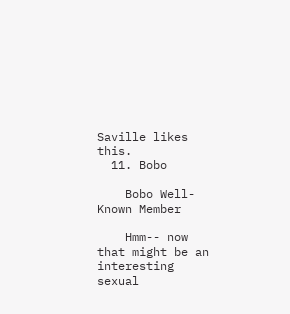Saville likes this.
  11. Bobo

    Bobo Well-Known Member

    Hmm-- now that might be an interesting sexual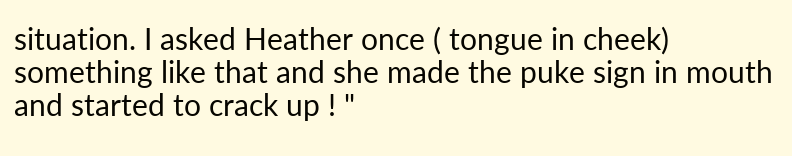situation. I asked Heather once ( tongue in cheek) something like that and she made the puke sign in mouth and started to crack up ! "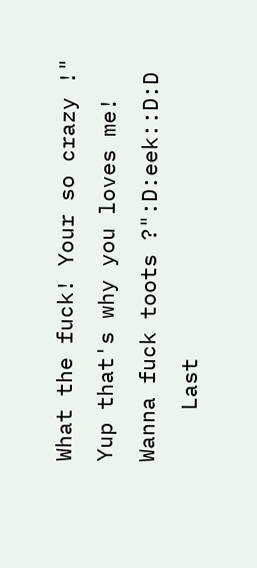What the fuck! Your so crazy !" Yup that's why you loves me! Wanna fuck toots ?":D:eek::D:D
    Last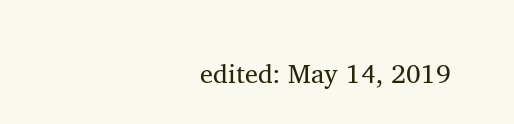edited: May 14, 2019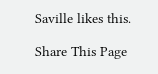Saville likes this.

Share This Page